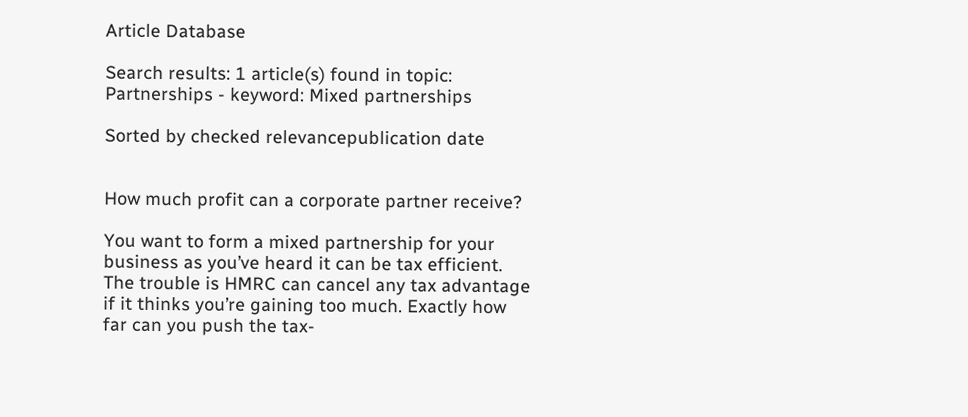Article Database

Search results: 1 article(s) found in topic: Partnerships - keyword: Mixed partnerships

Sorted by checked relevancepublication date


How much profit can a corporate partner receive?

You want to form a mixed partnership for your business as you’ve heard it can be tax efficient. The trouble is HMRC can cancel any tax advantage if it thinks you’re gaining too much. Exactly how far can you push the tax-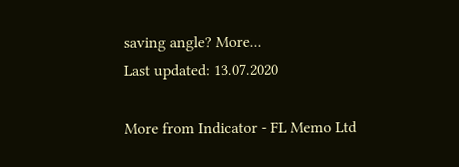saving angle? More...
Last updated: 13.07.2020

More from Indicator - FL Memo Ltd